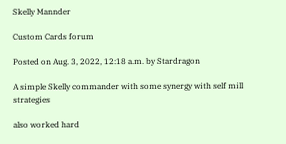Skelly Mannder

Custom Cards forum

Posted on Aug. 3, 2022, 12:18 a.m. by Stardragon

A simple Skelly commander with some synergy with self mill strategies

also worked hard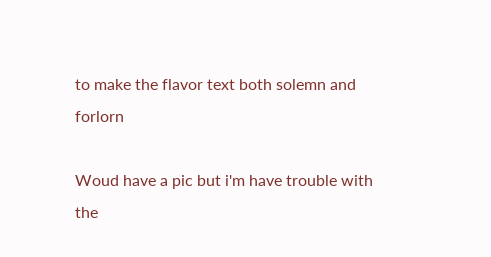to make the flavor text both solemn and forlorn

Woud have a pic but i'm have trouble with the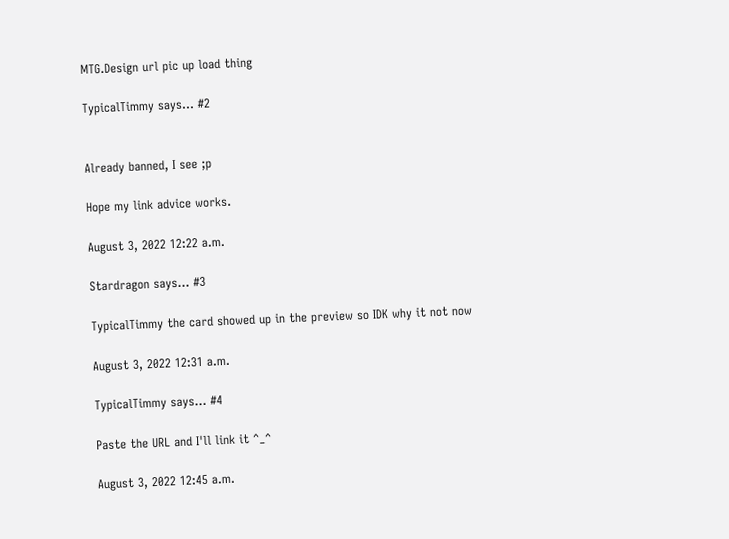MTG.Design url pic up load thing

TypicalTimmy says... #2


Already banned, I see ;p

Hope my link advice works.

August 3, 2022 12:22 a.m.

Stardragon says... #3

TypicalTimmy the card showed up in the preview so IDK why it not now

August 3, 2022 12:31 a.m.

TypicalTimmy says... #4

Paste the URL and I'll link it ^_^

August 3, 2022 12:45 a.m.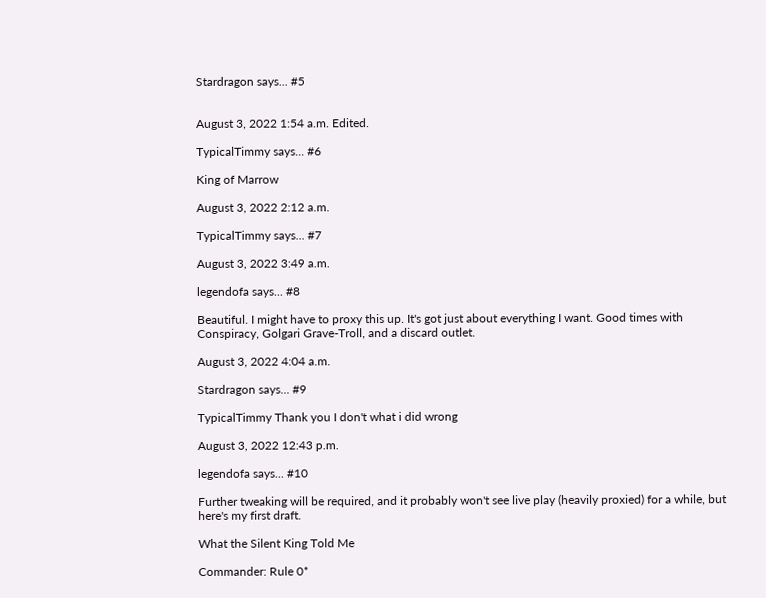Stardragon says... #5


August 3, 2022 1:54 a.m. Edited.

TypicalTimmy says... #6

King of Marrow

August 3, 2022 2:12 a.m.

TypicalTimmy says... #7

August 3, 2022 3:49 a.m.

legendofa says... #8

Beautiful. I might have to proxy this up. It's got just about everything I want. Good times with Conspiracy, Golgari Grave-Troll, and a discard outlet.

August 3, 2022 4:04 a.m.

Stardragon says... #9

TypicalTimmy Thank you I don't what i did wrong

August 3, 2022 12:43 p.m.

legendofa says... #10

Further tweaking will be required, and it probably won't see live play (heavily proxied) for a while, but here's my first draft.

What the Silent King Told Me

Commander: Rule 0*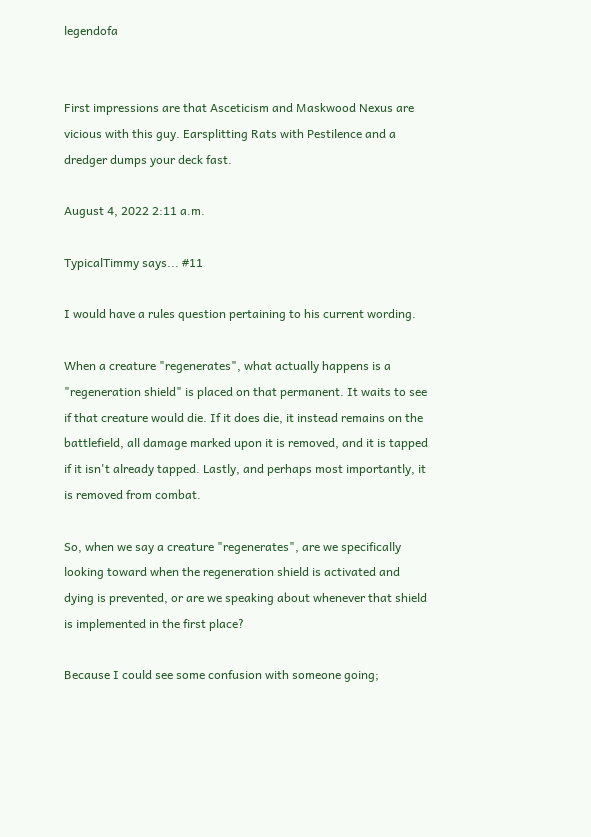legendofa


First impressions are that Asceticism and Maskwood Nexus are vicious with this guy. Earsplitting Rats with Pestilence and a dredger dumps your deck fast.

August 4, 2022 2:11 a.m.

TypicalTimmy says... #11

I would have a rules question pertaining to his current wording.

When a creature "regenerates", what actually happens is a "regeneration shield" is placed on that permanent. It waits to see if that creature would die. If it does die, it instead remains on the battlefield, all damage marked upon it is removed, and it is tapped if it isn't already tapped. Lastly, and perhaps most importantly, it is removed from combat.

So, when we say a creature "regenerates", are we specifically looking toward when the regeneration shield is activated and dying is prevented, or are we speaking about whenever that shield is implemented in the first place?

Because I could see some confusion with someone going;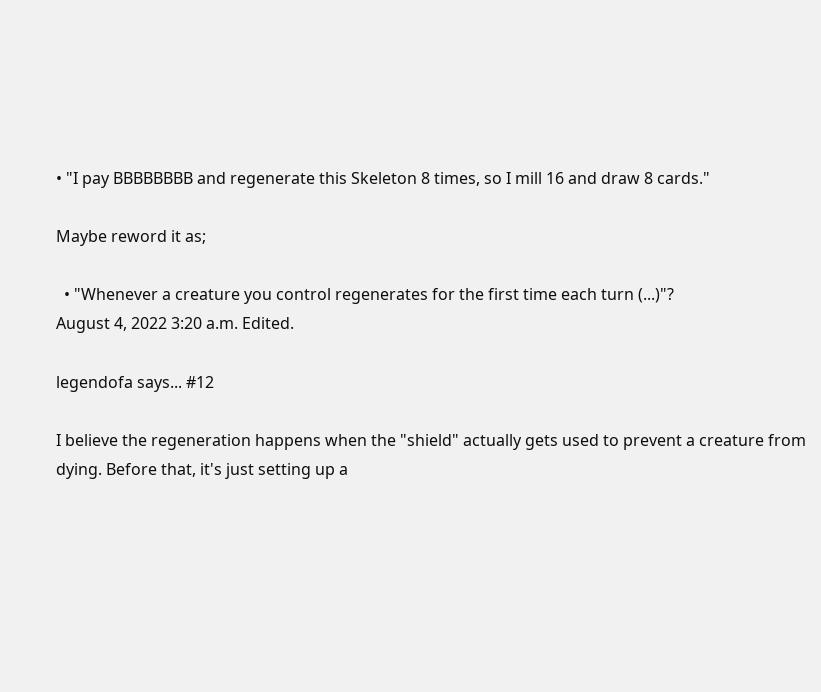• "I pay BBBBBBBB and regenerate this Skeleton 8 times, so I mill 16 and draw 8 cards."

Maybe reword it as;

  • "Whenever a creature you control regenerates for the first time each turn (...)"?
August 4, 2022 3:20 a.m. Edited.

legendofa says... #12

I believe the regeneration happens when the "shield" actually gets used to prevent a creature from dying. Before that, it's just setting up a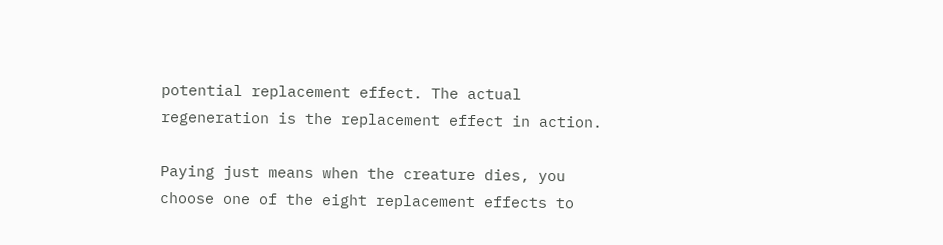potential replacement effect. The actual regeneration is the replacement effect in action.

Paying just means when the creature dies, you choose one of the eight replacement effects to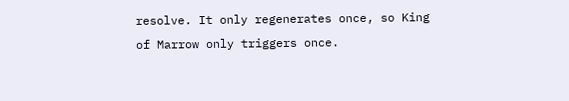resolve. It only regenerates once, so King of Marrow only triggers once.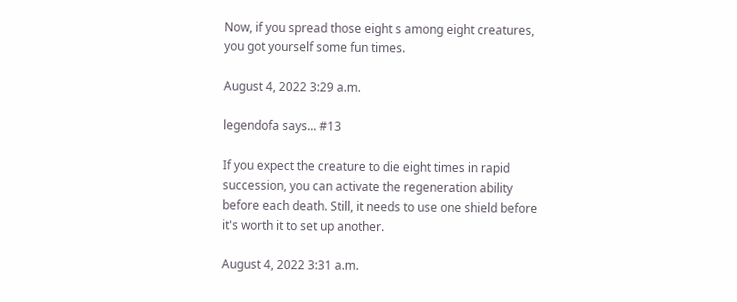Now, if you spread those eight s among eight creatures, you got yourself some fun times.

August 4, 2022 3:29 a.m.

legendofa says... #13

If you expect the creature to die eight times in rapid succession, you can activate the regeneration ability before each death. Still, it needs to use one shield before it's worth it to set up another.

August 4, 2022 3:31 a.m.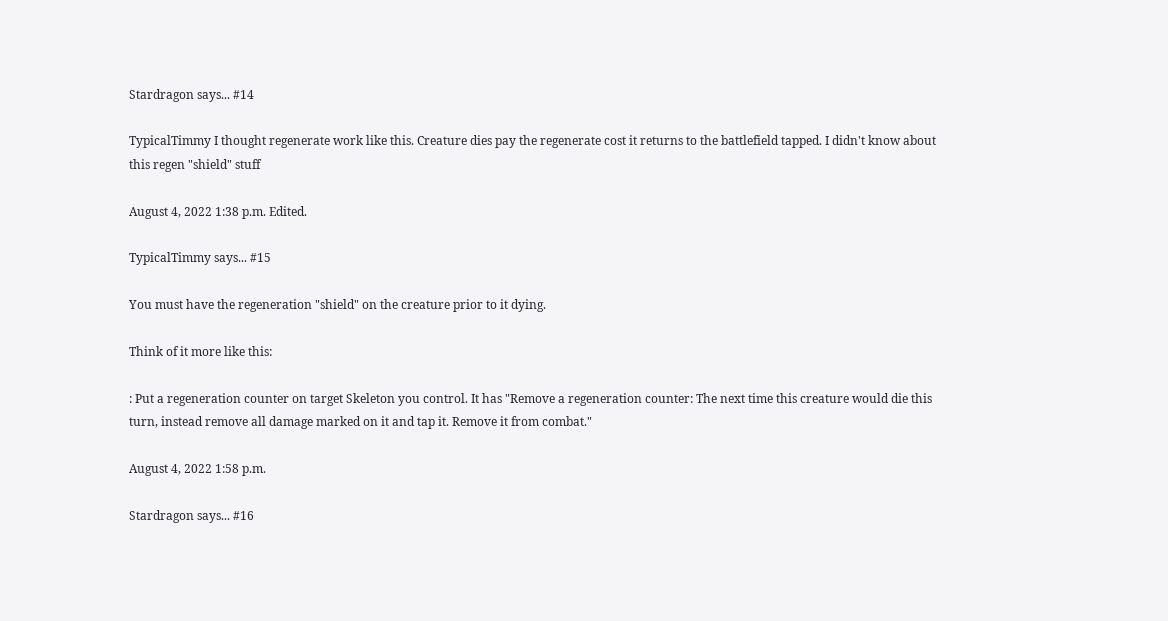Stardragon says... #14

TypicalTimmy I thought regenerate work like this. Creature dies pay the regenerate cost it returns to the battlefield tapped. I didn't know about this regen "shield" stuff

August 4, 2022 1:38 p.m. Edited.

TypicalTimmy says... #15

You must have the regeneration "shield" on the creature prior to it dying.

Think of it more like this:

: Put a regeneration counter on target Skeleton you control. It has "Remove a regeneration counter: The next time this creature would die this turn, instead remove all damage marked on it and tap it. Remove it from combat."

August 4, 2022 1:58 p.m.

Stardragon says... #16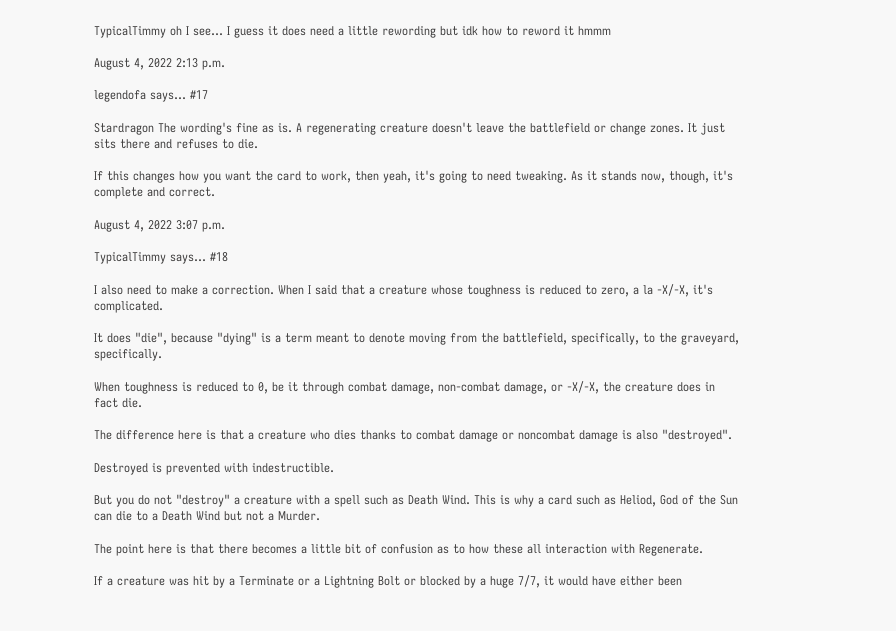TypicalTimmy oh I see... I guess it does need a little rewording but idk how to reword it hmmm

August 4, 2022 2:13 p.m.

legendofa says... #17

Stardragon The wording's fine as is. A regenerating creature doesn't leave the battlefield or change zones. It just sits there and refuses to die.

If this changes how you want the card to work, then yeah, it's going to need tweaking. As it stands now, though, it's complete and correct.

August 4, 2022 3:07 p.m.

TypicalTimmy says... #18

I also need to make a correction. When I said that a creature whose toughness is reduced to zero, a la -X/-X, it's complicated.

It does "die", because "dying" is a term meant to denote moving from the battlefield, specifically, to the graveyard, specifically.

When toughness is reduced to 0, be it through combat damage, non-combat damage, or -X/-X, the creature does in fact die.

The difference here is that a creature who dies thanks to combat damage or noncombat damage is also "destroyed".

Destroyed is prevented with indestructible.

But you do not "destroy" a creature with a spell such as Death Wind. This is why a card such as Heliod, God of the Sun can die to a Death Wind but not a Murder.

The point here is that there becomes a little bit of confusion as to how these all interaction with Regenerate.

If a creature was hit by a Terminate or a Lightning Bolt or blocked by a huge 7/7, it would have either been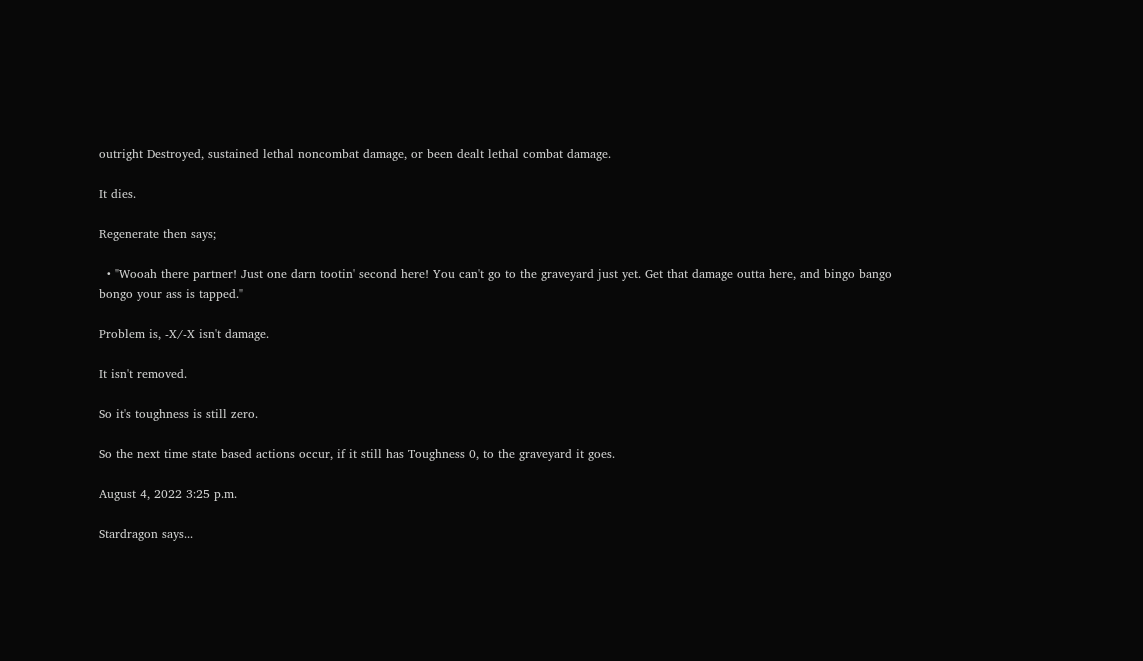outright Destroyed, sustained lethal noncombat damage, or been dealt lethal combat damage.

It dies.

Regenerate then says;

  • "Wooah there partner! Just one darn tootin' second here! You can't go to the graveyard just yet. Get that damage outta here, and bingo bango bongo your ass is tapped."

Problem is, -X/-X isn't damage.

It isn't removed.

So it's toughness is still zero.

So the next time state based actions occur, if it still has Toughness 0, to the graveyard it goes.

August 4, 2022 3:25 p.m.

Stardragon says...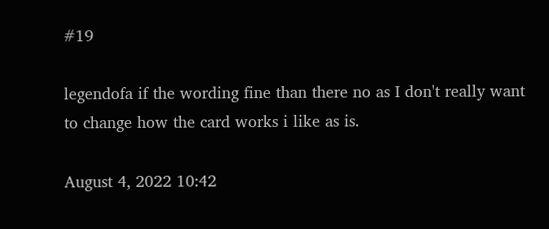#19

legendofa if the wording fine than there no as I don't really want to change how the card works i like as is.

August 4, 2022 10:42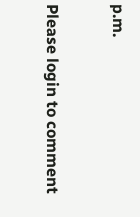p.m.

Please login to comment